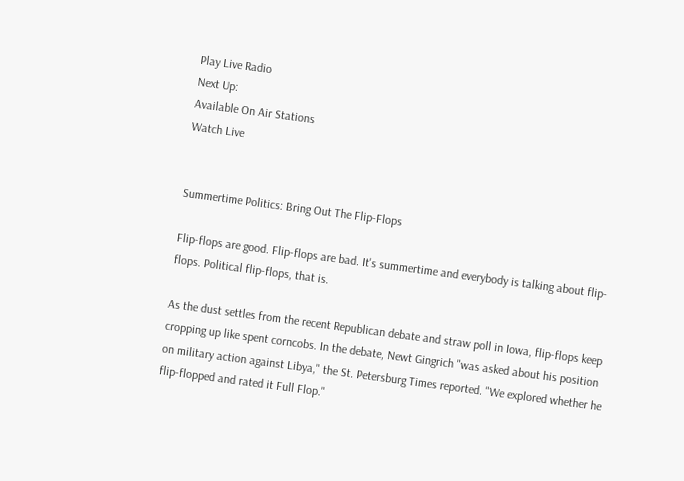Play Live Radio
Next Up:
Available On Air Stations
Watch Live


Summertime Politics: Bring Out The Flip-Flops

Flip-flops are good. Flip-flops are bad. It's summertime and everybody is talking about flip-flops. Political flip-flops, that is.

As the dust settles from the recent Republican debate and straw poll in Iowa, flip-flops keep cropping up like spent corncobs. In the debate, Newt Gingrich "was asked about his position on military action against Libya," the St. Petersburg Times reported. "We explored whether he flip-flopped and rated it Full Flop."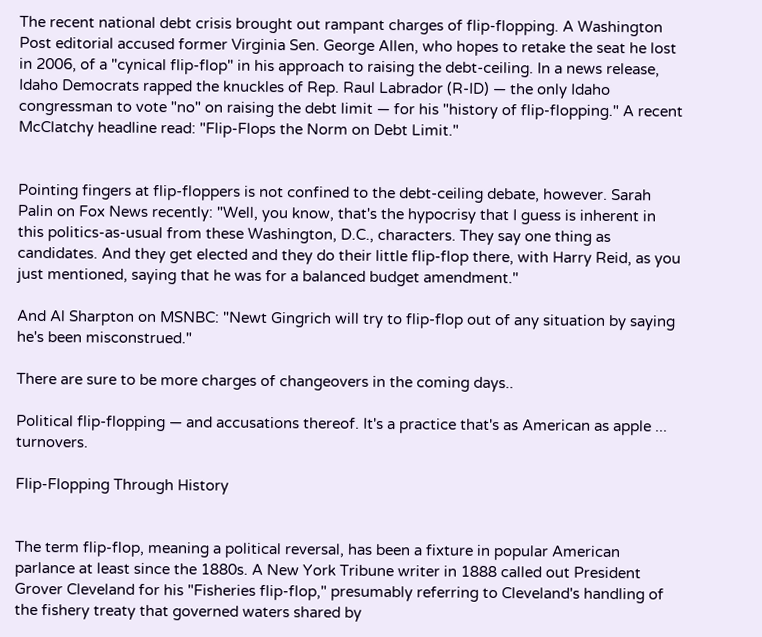The recent national debt crisis brought out rampant charges of flip-flopping. A Washington Post editorial accused former Virginia Sen. George Allen, who hopes to retake the seat he lost in 2006, of a "cynical flip-flop" in his approach to raising the debt-ceiling. In a news release, Idaho Democrats rapped the knuckles of Rep. Raul Labrador (R-ID) — the only Idaho congressman to vote "no" on raising the debt limit — for his "history of flip-flopping." A recent McClatchy headline read: "Flip-Flops the Norm on Debt Limit."


Pointing fingers at flip-floppers is not confined to the debt-ceiling debate, however. Sarah Palin on Fox News recently: "Well, you know, that's the hypocrisy that I guess is inherent in this politics-as-usual from these Washington, D.C., characters. They say one thing as candidates. And they get elected and they do their little flip-flop there, with Harry Reid, as you just mentioned, saying that he was for a balanced budget amendment."

And Al Sharpton on MSNBC: "Newt Gingrich will try to flip-flop out of any situation by saying he's been misconstrued."

There are sure to be more charges of changeovers in the coming days..

Political flip-flopping — and accusations thereof. It's a practice that's as American as apple ... turnovers.

Flip-Flopping Through History


The term flip-flop, meaning a political reversal, has been a fixture in popular American parlance at least since the 1880s. A New York Tribune writer in 1888 called out President Grover Cleveland for his "Fisheries flip-flop," presumably referring to Cleveland's handling of the fishery treaty that governed waters shared by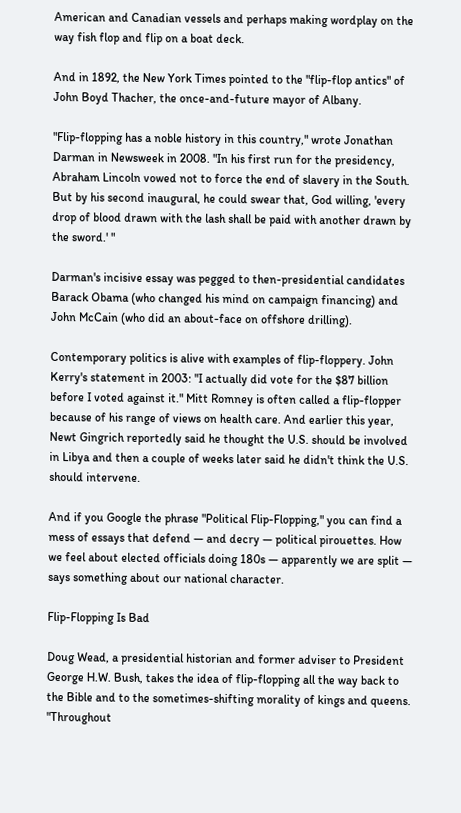American and Canadian vessels and perhaps making wordplay on the way fish flop and flip on a boat deck.

And in 1892, the New York Times pointed to the "flip-flop antics" of John Boyd Thacher, the once-and-future mayor of Albany.

"Flip-flopping has a noble history in this country," wrote Jonathan Darman in Newsweek in 2008. "In his first run for the presidency, Abraham Lincoln vowed not to force the end of slavery in the South. But by his second inaugural, he could swear that, God willing, 'every drop of blood drawn with the lash shall be paid with another drawn by the sword.' "

Darman's incisive essay was pegged to then-presidential candidates Barack Obama (who changed his mind on campaign financing) and John McCain (who did an about-face on offshore drilling).

Contemporary politics is alive with examples of flip-floppery. John Kerry's statement in 2003: "I actually did vote for the $87 billion before I voted against it." Mitt Romney is often called a flip-flopper because of his range of views on health care. And earlier this year, Newt Gingrich reportedly said he thought the U.S. should be involved in Libya and then a couple of weeks later said he didn't think the U.S. should intervene.

And if you Google the phrase "Political Flip-Flopping," you can find a mess of essays that defend — and decry — political pirouettes. How we feel about elected officials doing 180s — apparently we are split — says something about our national character.

Flip-Flopping Is Bad

Doug Wead, a presidential historian and former adviser to President George H.W. Bush, takes the idea of flip-flopping all the way back to the Bible and to the sometimes-shifting morality of kings and queens. "Throughout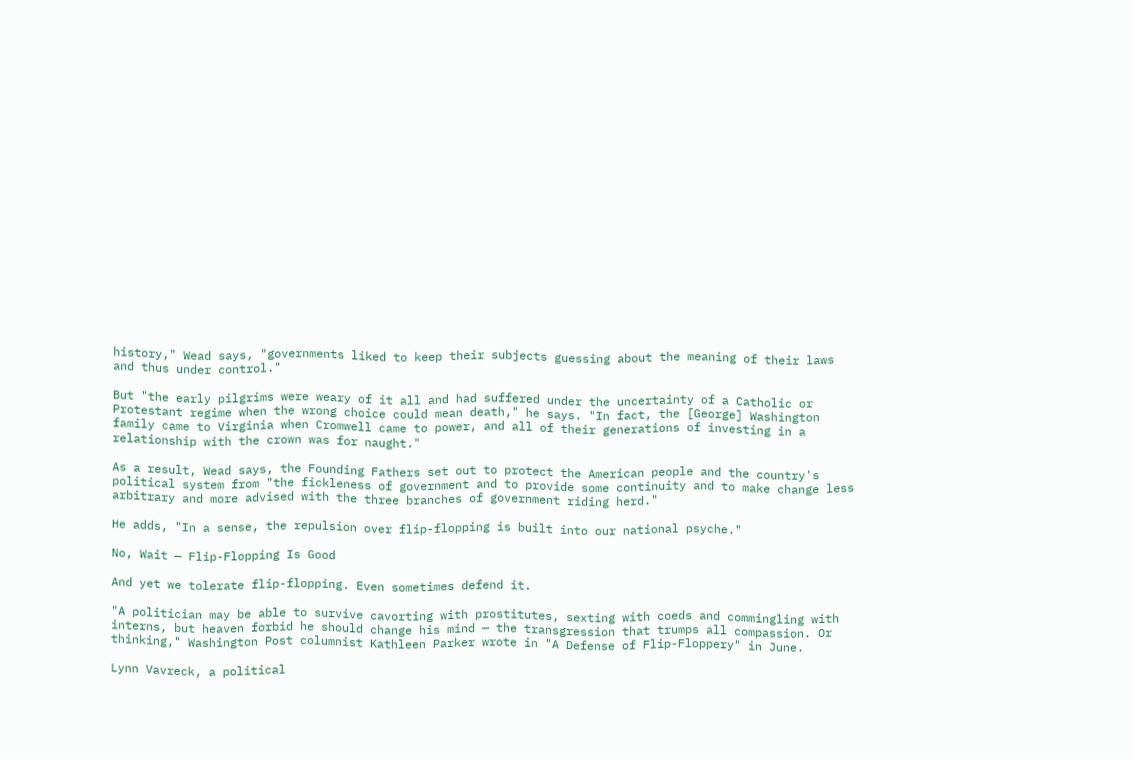history," Wead says, "governments liked to keep their subjects guessing about the meaning of their laws and thus under control."

But "the early pilgrims were weary of it all and had suffered under the uncertainty of a Catholic or Protestant regime when the wrong choice could mean death," he says. "In fact, the [George] Washington family came to Virginia when Cromwell came to power, and all of their generations of investing in a relationship with the crown was for naught."

As a result, Wead says, the Founding Fathers set out to protect the American people and the country's political system from "the fickleness of government and to provide some continuity and to make change less arbitrary and more advised with the three branches of government riding herd."

He adds, "In a sense, the repulsion over flip-flopping is built into our national psyche."

No, Wait — Flip-Flopping Is Good

And yet we tolerate flip-flopping. Even sometimes defend it.

"A politician may be able to survive cavorting with prostitutes, sexting with coeds and commingling with interns, but heaven forbid he should change his mind — the transgression that trumps all compassion. Or thinking," Washington Post columnist Kathleen Parker wrote in "A Defense of Flip-Floppery" in June.

Lynn Vavreck, a political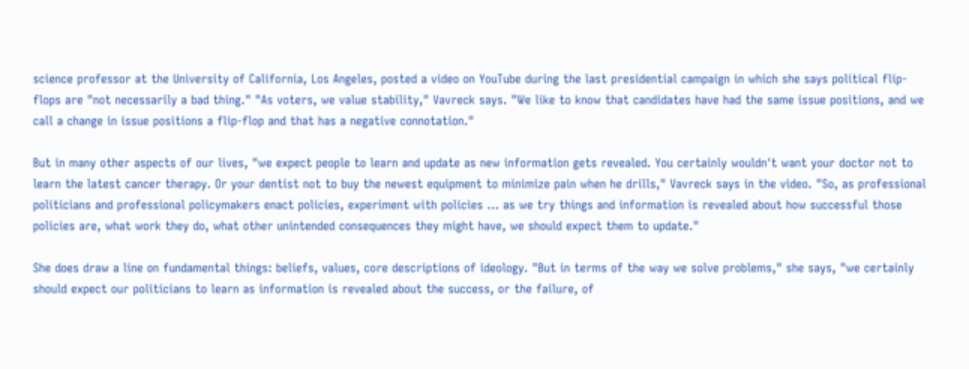science professor at the University of California, Los Angeles, posted a video on YouTube during the last presidential campaign in which she says political flip-flops are "not necessarily a bad thing." "As voters, we value stability," Vavreck says. "We like to know that candidates have had the same issue positions, and we call a change in issue positions a flip-flop and that has a negative connotation."

But in many other aspects of our lives, "we expect people to learn and update as new information gets revealed. You certainly wouldn't want your doctor not to learn the latest cancer therapy. Or your dentist not to buy the newest equipment to minimize pain when he drills," Vavreck says in the video. "So, as professional politicians and professional policymakers enact policies, experiment with policies ... as we try things and information is revealed about how successful those policies are, what work they do, what other unintended consequences they might have, we should expect them to update."

She does draw a line on fundamental things: beliefs, values, core descriptions of ideology. "But in terms of the way we solve problems," she says, "we certainly should expect our politicians to learn as information is revealed about the success, or the failure, of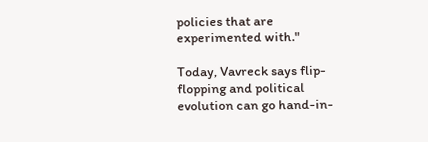policies that are experimented with."

Today, Vavreck says flip-flopping and political evolution can go hand-in-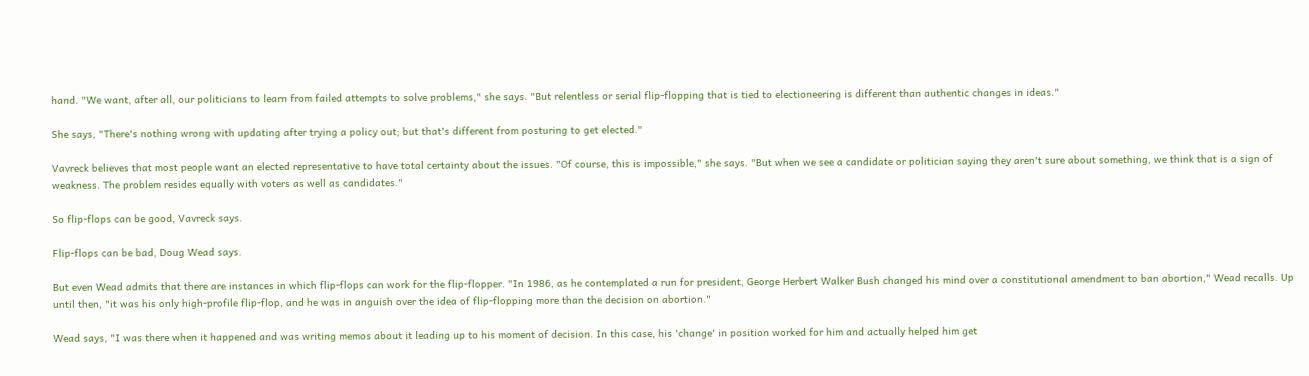hand. "We want, after all, our politicians to learn from failed attempts to solve problems," she says. "But relentless or serial flip-flopping that is tied to electioneering is different than authentic changes in ideas."

She says, "There's nothing wrong with updating after trying a policy out; but that's different from posturing to get elected."

Vavreck believes that most people want an elected representative to have total certainty about the issues. "Of course, this is impossible," she says. "But when we see a candidate or politician saying they aren't sure about something, we think that is a sign of weakness. The problem resides equally with voters as well as candidates."

So flip-flops can be good, Vavreck says.

Flip-flops can be bad, Doug Wead says.

But even Wead admits that there are instances in which flip-flops can work for the flip-flopper. "In 1986, as he contemplated a run for president, George Herbert Walker Bush changed his mind over a constitutional amendment to ban abortion," Wead recalls. Up until then, "it was his only high-profile flip-flop, and he was in anguish over the idea of flip-flopping more than the decision on abortion."

Wead says, "I was there when it happened and was writing memos about it leading up to his moment of decision. In this case, his 'change' in position worked for him and actually helped him get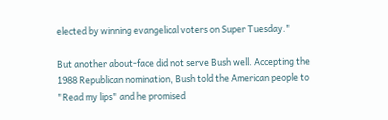elected by winning evangelical voters on Super Tuesday."

But another about-face did not serve Bush well. Accepting the 1988 Republican nomination, Bush told the American people to "Read my lips" and he promised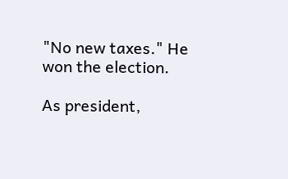"No new taxes." He won the election.

As president,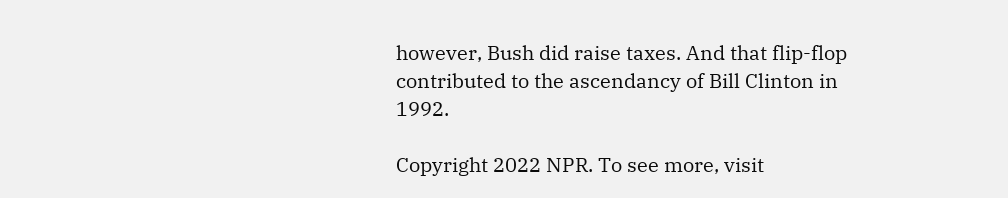however, Bush did raise taxes. And that flip-flop contributed to the ascendancy of Bill Clinton in 1992.

Copyright 2022 NPR. To see more, visit